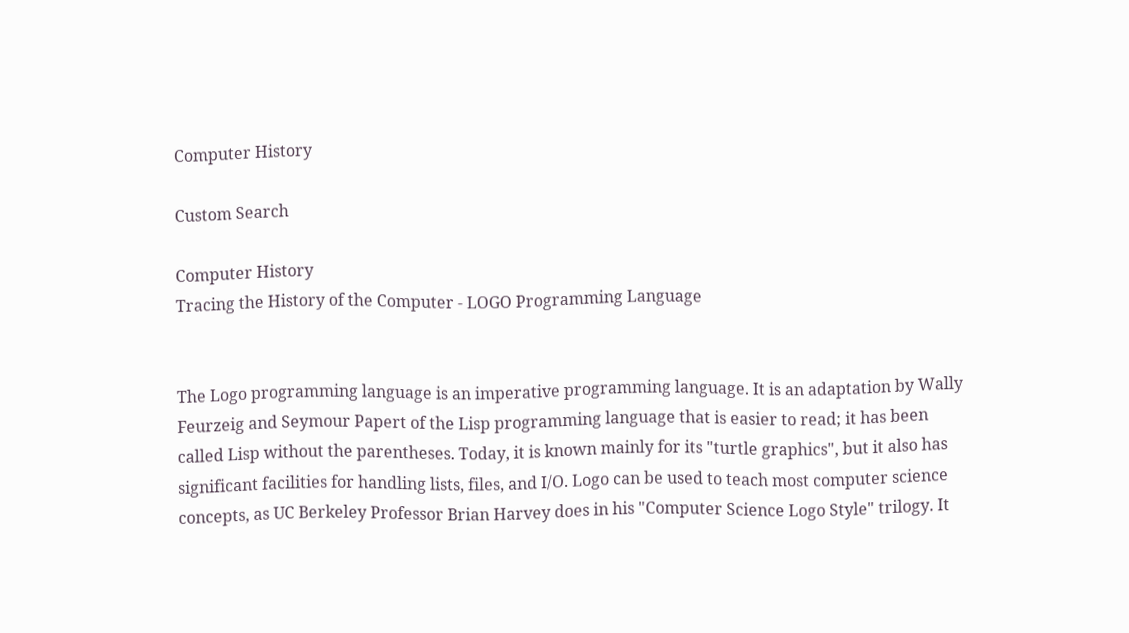Computer History

Custom Search

Computer History
Tracing the History of the Computer - LOGO Programming Language


The Logo programming language is an imperative programming language. It is an adaptation by Wally Feurzeig and Seymour Papert of the Lisp programming language that is easier to read; it has been called Lisp without the parentheses. Today, it is known mainly for its "turtle graphics", but it also has significant facilities for handling lists, files, and I/O. Logo can be used to teach most computer science concepts, as UC Berkeley Professor Brian Harvey does in his "Computer Science Logo Style" trilogy. It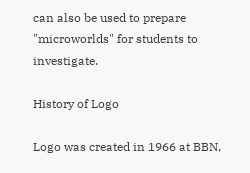can also be used to prepare "microworlds" for students to investigate.

History of Logo

Logo was created in 1966 at BBN,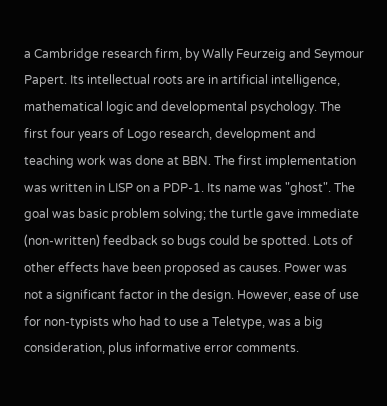a Cambridge research firm, by Wally Feurzeig and Seymour Papert. Its intellectual roots are in artificial intelligence, mathematical logic and developmental psychology. The first four years of Logo research, development and teaching work was done at BBN. The first implementation was written in LISP on a PDP-1. Its name was "ghost". The goal was basic problem solving; the turtle gave immediate (non-written) feedback so bugs could be spotted. Lots of other effects have been proposed as causes. Power was not a significant factor in the design. However, ease of use for non-typists who had to use a Teletype, was a big consideration, plus informative error comments.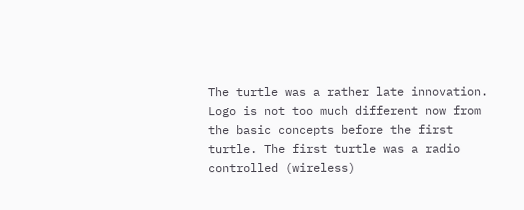The turtle was a rather late innovation. Logo is not too much different now from the basic concepts before the first turtle. The first turtle was a radio controlled (wireless)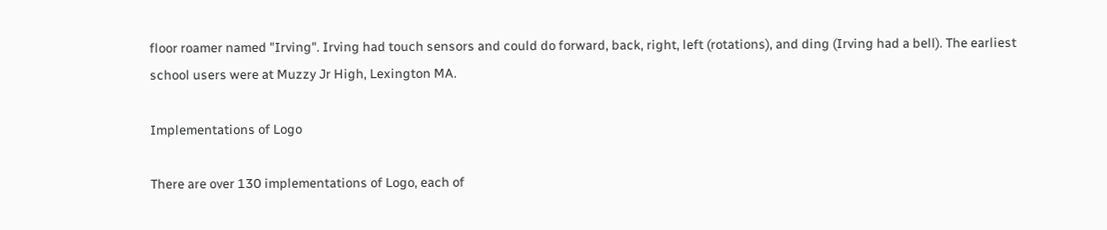floor roamer named "Irving". Irving had touch sensors and could do forward, back, right, left (rotations), and ding (Irving had a bell). The earliest school users were at Muzzy Jr High, Lexington MA.

Implementations of Logo

There are over 130 implementations of Logo, each of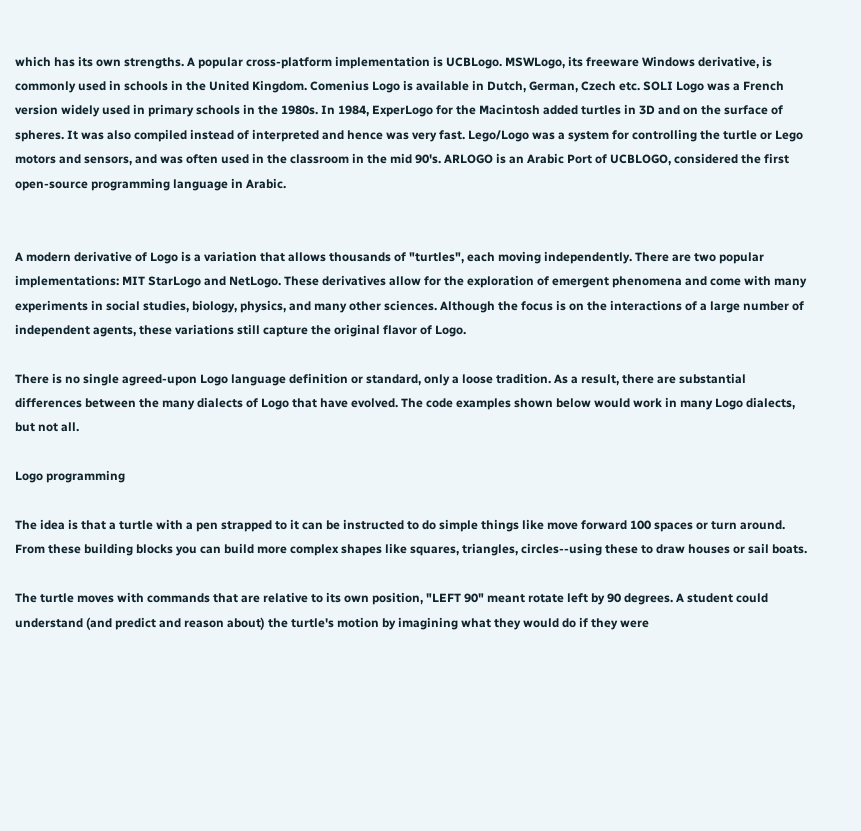which has its own strengths. A popular cross-platform implementation is UCBLogo. MSWLogo, its freeware Windows derivative, is commonly used in schools in the United Kingdom. Comenius Logo is available in Dutch, German, Czech etc. SOLI Logo was a French version widely used in primary schools in the 1980s. In 1984, ExperLogo for the Macintosh added turtles in 3D and on the surface of spheres. It was also compiled instead of interpreted and hence was very fast. Lego/Logo was a system for controlling the turtle or Lego motors and sensors, and was often used in the classroom in the mid 90's. ARLOGO is an Arabic Port of UCBLOGO, considered the first open-source programming language in Arabic.


A modern derivative of Logo is a variation that allows thousands of "turtles", each moving independently. There are two popular implementations: MIT StarLogo and NetLogo. These derivatives allow for the exploration of emergent phenomena and come with many experiments in social studies, biology, physics, and many other sciences. Although the focus is on the interactions of a large number of independent agents, these variations still capture the original flavor of Logo.

There is no single agreed-upon Logo language definition or standard, only a loose tradition. As a result, there are substantial differences between the many dialects of Logo that have evolved. The code examples shown below would work in many Logo dialects, but not all.

Logo programming

The idea is that a turtle with a pen strapped to it can be instructed to do simple things like move forward 100 spaces or turn around. From these building blocks you can build more complex shapes like squares, triangles, circles--using these to draw houses or sail boats.

The turtle moves with commands that are relative to its own position, "LEFT 90" meant rotate left by 90 degrees. A student could understand (and predict and reason about) the turtle's motion by imagining what they would do if they were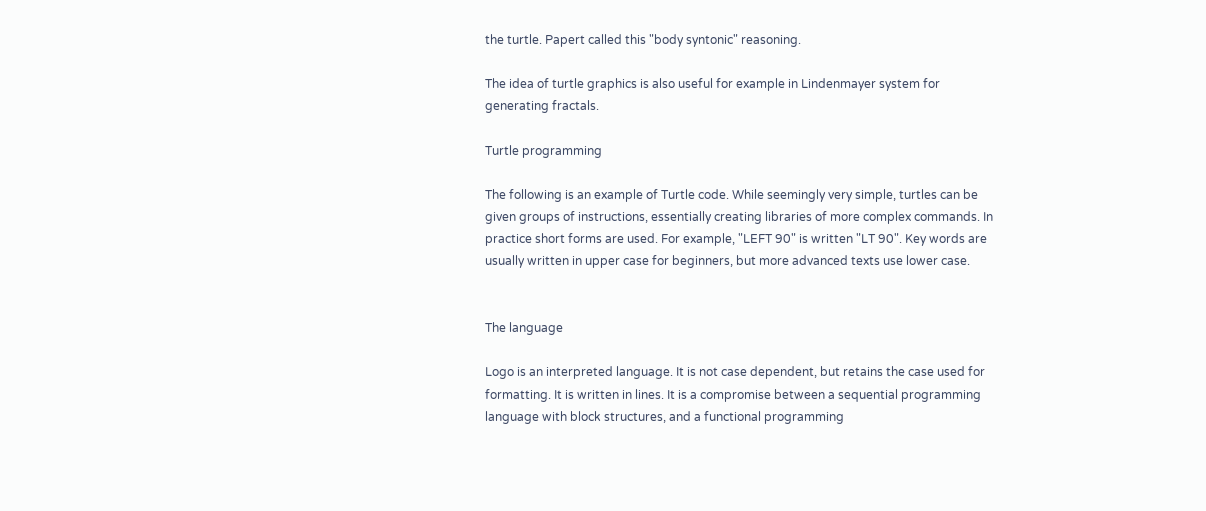the turtle. Papert called this "body syntonic" reasoning.

The idea of turtle graphics is also useful for example in Lindenmayer system for generating fractals.

Turtle programming

The following is an example of Turtle code. While seemingly very simple, turtles can be given groups of instructions, essentially creating libraries of more complex commands. In practice short forms are used. For example, "LEFT 90" is written "LT 90". Key words are usually written in upper case for beginners, but more advanced texts use lower case.


The language

Logo is an interpreted language. It is not case dependent, but retains the case used for formatting. It is written in lines. It is a compromise between a sequential programming language with block structures, and a functional programming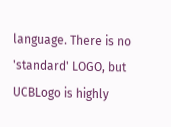language. There is no 'standard' LOGO, but UCBLogo is highly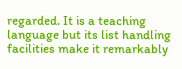regarded. It is a teaching language but its list handling facilities make it remarkably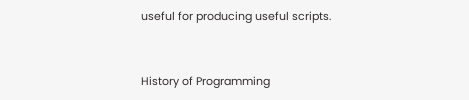useful for producing useful scripts.


History of Programming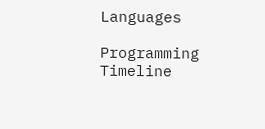Languages

Programming Timeline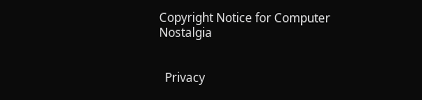Copyright Notice for Computer Nostalgia


  Privacy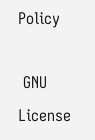Policy

 GNU License